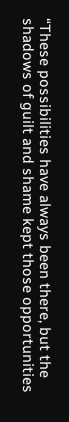“These possibilities have always been there, but the shadows of guilt and shame kept those opportunities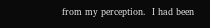from my perception.  I had been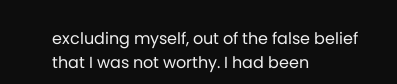excluding myself, out of the false belief that I was not worthy. I had been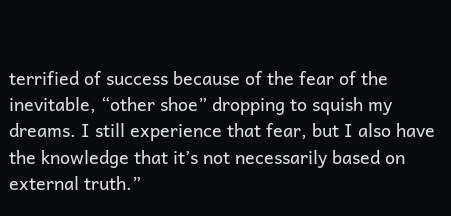terrified of success because of the fear of the inevitable, “other shoe” dropping to squish my dreams. I still experience that fear, but I also have the knowledge that it’s not necessarily based on external truth.”